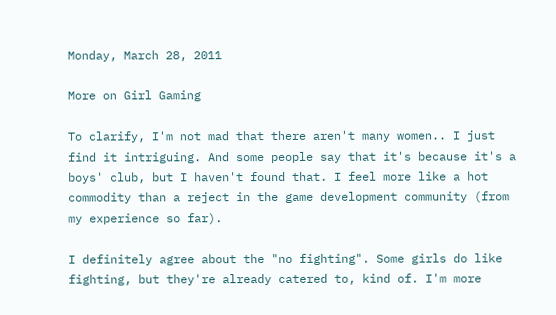Monday, March 28, 2011

More on Girl Gaming

To clarify, I'm not mad that there aren't many women.. I just find it intriguing. And some people say that it's because it's a boys' club, but I haven't found that. I feel more like a hot commodity than a reject in the game development community (from my experience so far).

I definitely agree about the "no fighting". Some girls do like fighting, but they're already catered to, kind of. I'm more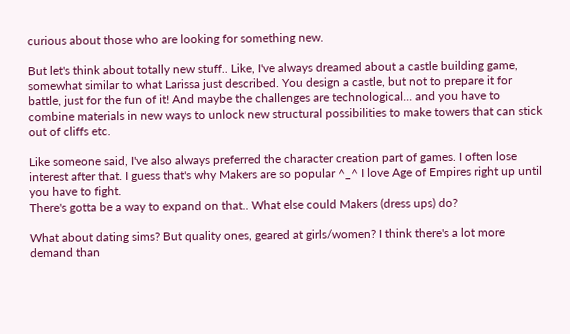curious about those who are looking for something new.

But let's think about totally new stuff.. Like, I've always dreamed about a castle building game, somewhat similar to what Larissa just described. You design a castle, but not to prepare it for battle, just for the fun of it! And maybe the challenges are technological... and you have to combine materials in new ways to unlock new structural possibilities to make towers that can stick out of cliffs etc.

Like someone said, I've also always preferred the character creation part of games. I often lose interest after that. I guess that's why Makers are so popular ^_^ I love Age of Empires right up until you have to fight.
There's gotta be a way to expand on that.. What else could Makers (dress ups) do?

What about dating sims? But quality ones, geared at girls/women? I think there's a lot more demand than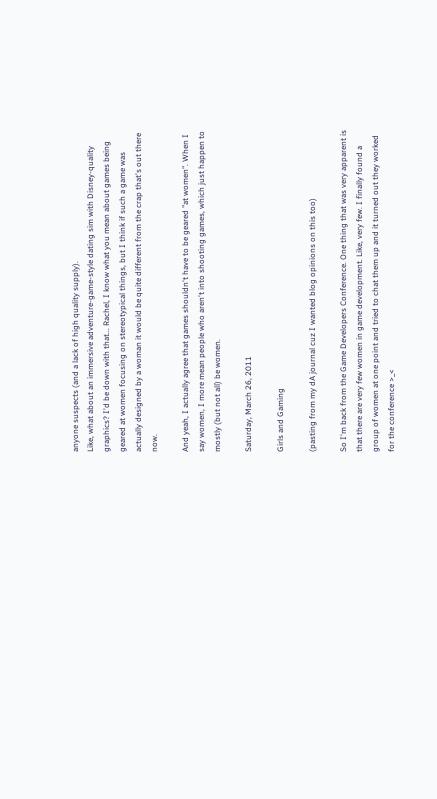anyone suspects (and a lack of high quality supply).
Like, what about an immersive adventure-game-style dating sim with Disney-quality graphics? I'd be down with that... Rachel, I know what you mean about games being geared at women focusing on stereotypical things, but I think if such a game was actually designed by a woman it would be quite different from the crap that's out there now.

And yeah, I actually agree that games shouldn't have to be geared "at women". When I say women, I more mean people who aren't into shooting games, which just happen to mostly (but not all) be women.

Saturday, March 26, 2011

Girls and Gaming

(pasting from my dA journal cuz I wanted blog opinions on this too)

So I'm back from the Game Developers Conference. One thing that was very apparent is that there are very few women in game development. Like, very few. I finally found a group of women at one point and tried to chat them up and it turned out they worked for the conference >_<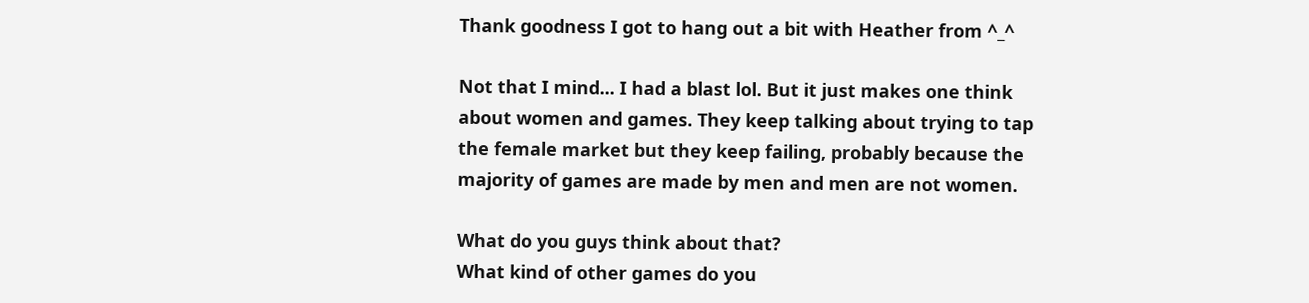Thank goodness I got to hang out a bit with Heather from ^_^

Not that I mind... I had a blast lol. But it just makes one think about women and games. They keep talking about trying to tap the female market but they keep failing, probably because the majority of games are made by men and men are not women.

What do you guys think about that?
What kind of other games do you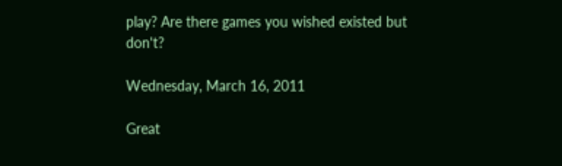play? Are there games you wished existed but don't?

Wednesday, March 16, 2011

Great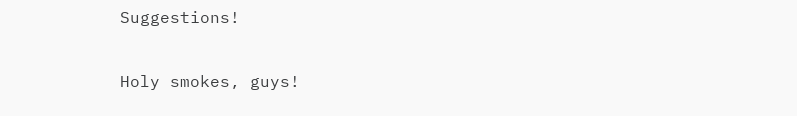Suggestions!

Holy smokes, guys!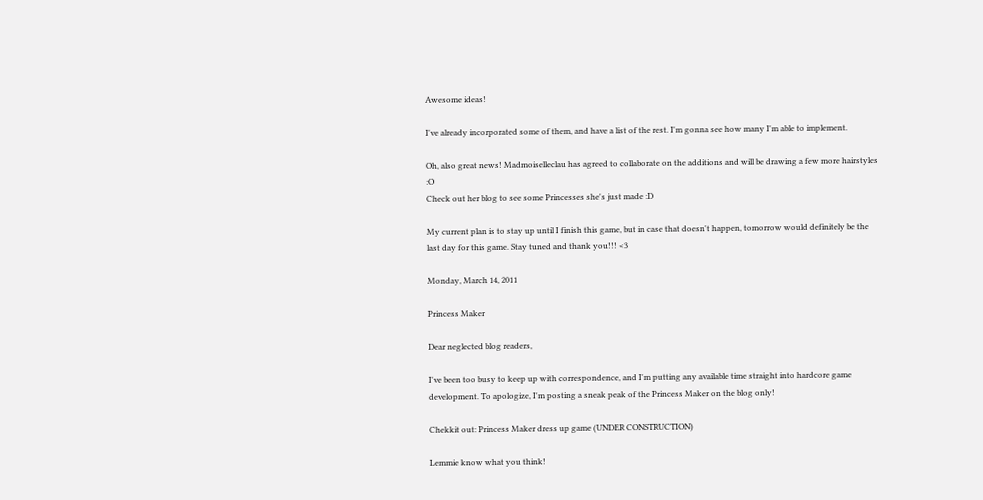Awesome ideas!

I've already incorporated some of them, and have a list of the rest. I'm gonna see how many I'm able to implement.

Oh, also great news! Madmoiselleclau has agreed to collaborate on the additions and will be drawing a few more hairstyles :O
Check out her blog to see some Princesses she's just made :D

My current plan is to stay up until I finish this game, but in case that doesn't happen, tomorrow would definitely be the last day for this game. Stay tuned and thank you!!! <3

Monday, March 14, 2011

Princess Maker

Dear neglected blog readers,

I've been too busy to keep up with correspondence, and I'm putting any available time straight into hardcore game development. To apologize, I'm posting a sneak peak of the Princess Maker on the blog only!

Chekkit out: Princess Maker dress up game (UNDER CONSTRUCTION)

Lemmie know what you think!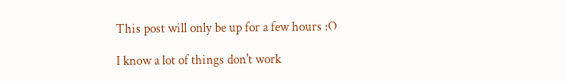This post will only be up for a few hours :O

I know a lot of things don't work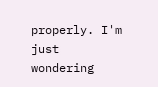properly. I'm just wondering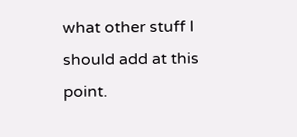what other stuff I should add at this point.